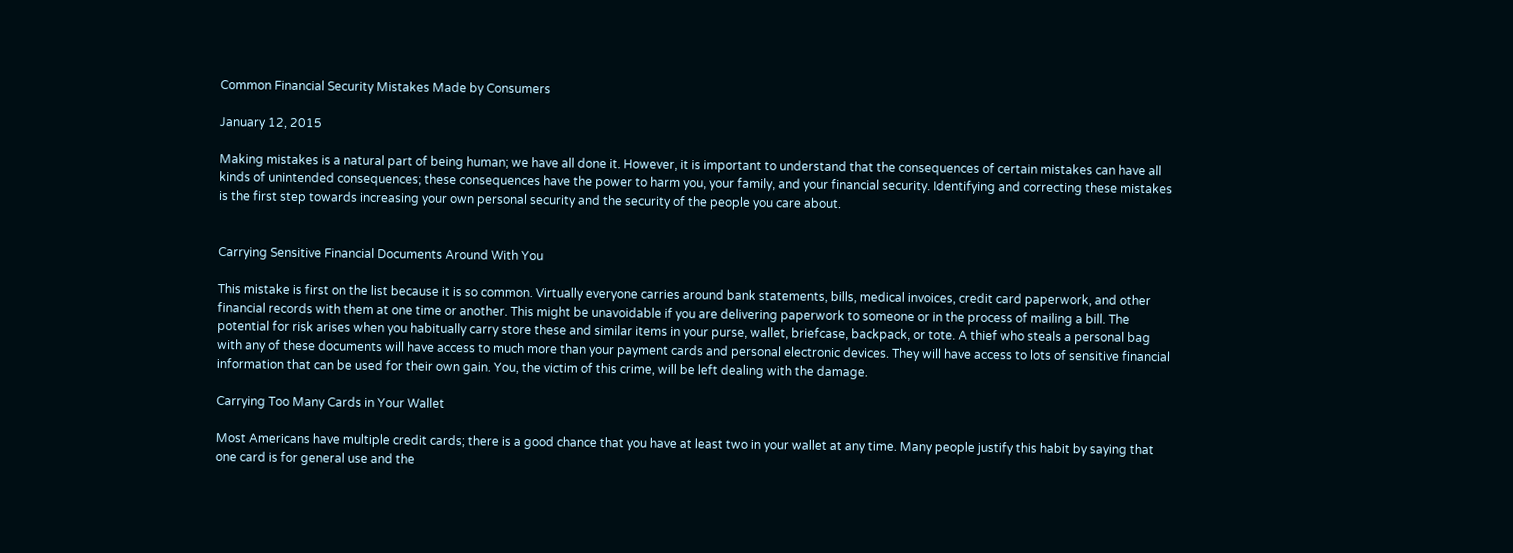Common Financial Security Mistakes Made by Consumers

January 12, 2015

Making mistakes is a natural part of being human; we have all done it. However, it is important to understand that the consequences of certain mistakes can have all kinds of unintended consequences; these consequences have the power to harm you, your family, and your financial security. Identifying and correcting these mistakes is the first step towards increasing your own personal security and the security of the people you care about.


Carrying Sensitive Financial Documents Around With You

This mistake is first on the list because it is so common. Virtually everyone carries around bank statements, bills, medical invoices, credit card paperwork, and other financial records with them at one time or another. This might be unavoidable if you are delivering paperwork to someone or in the process of mailing a bill. The potential for risk arises when you habitually carry store these and similar items in your purse, wallet, briefcase, backpack, or tote. A thief who steals a personal bag with any of these documents will have access to much more than your payment cards and personal electronic devices. They will have access to lots of sensitive financial information that can be used for their own gain. You, the victim of this crime, will be left dealing with the damage.

Carrying Too Many Cards in Your Wallet

Most Americans have multiple credit cards; there is a good chance that you have at least two in your wallet at any time. Many people justify this habit by saying that one card is for general use and the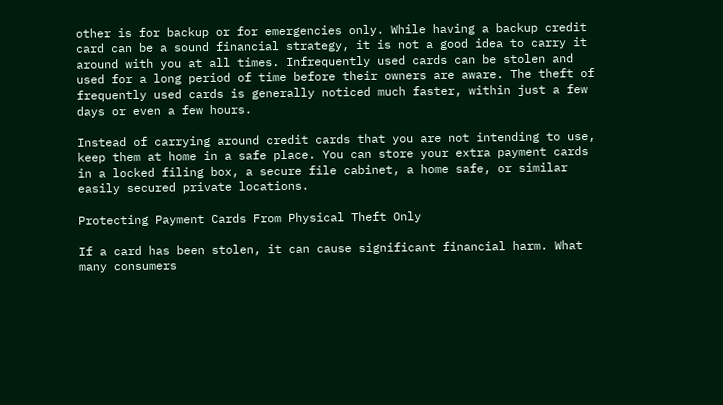other is for backup or for emergencies only. While having a backup credit card can be a sound financial strategy, it is not a good idea to carry it around with you at all times. Infrequently used cards can be stolen and used for a long period of time before their owners are aware. The theft of frequently used cards is generally noticed much faster, within just a few days or even a few hours.

Instead of carrying around credit cards that you are not intending to use, keep them at home in a safe place. You can store your extra payment cards in a locked filing box, a secure file cabinet, a home safe, or similar easily secured private locations.

Protecting Payment Cards From Physical Theft Only

If a card has been stolen, it can cause significant financial harm. What many consumers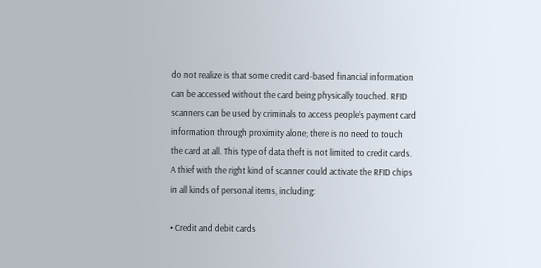do not realize is that some credit card-based financial information can be accessed without the card being physically touched. RFID scanners can be used by criminals to access people’s payment card information through proximity alone; there is no need to touch the card at all. This type of data theft is not limited to credit cards. A thief with the right kind of scanner could activate the RFID chips in all kinds of personal items, including:

• Credit and debit cards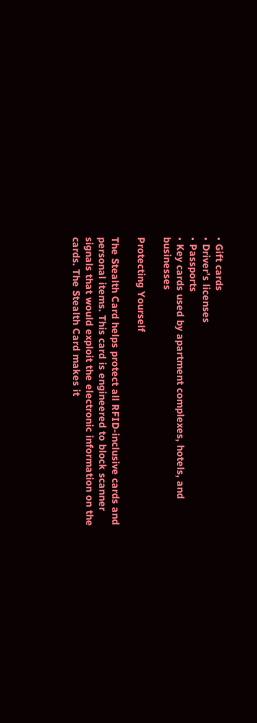• Gift cards
• Driver’s licenses
• Passports
• Key cards used by apartment complexes, hotels, and businesses

Protecting Yourself

The Stealth Card helps protect all RFID-inclusive cards and personal items. This card is engineered to block scanner signals that would exploit the electronic information on the cards. The Stealth Card makes it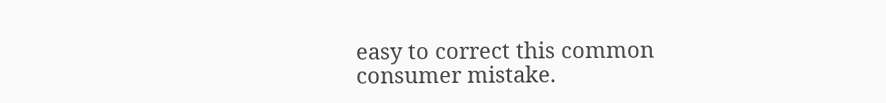easy to correct this common consumer mistake.